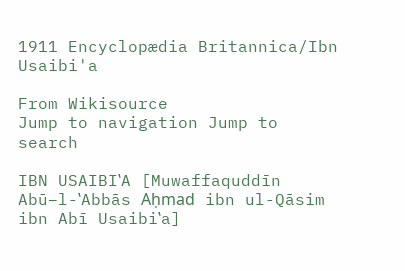1911 Encyclopædia Britannica/Ibn Usaibi'a

From Wikisource
Jump to navigation Jump to search

IBN USAIBI‛A [Muwaffaquddīn Abū–l-‛Abbās Aḥmad ibn ul-Qāsim ibn Abī Usaibi‛a]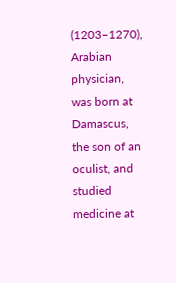(1203–1270), Arabian physician, was born at Damascus, the son of an oculist, and studied medicine at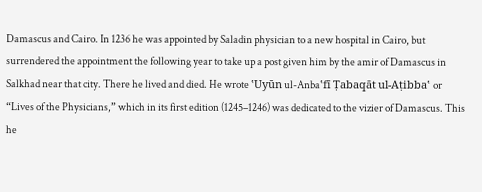Damascus and Cairo. In 1236 he was appointed by Saladin physician to a new hospital in Cairo, but surrendered the appointment the following year to take up a post given him by the amir of Damascus in Salkhad near that city. There he lived and died. He wrote ‛Uyūn ul-Anba‛fī Ṭabaqāt ul-Aṭibba‛ or “Lives of the Physicians,” which in its first edition (1245–1246) was dedicated to the vizier of Damascus. This he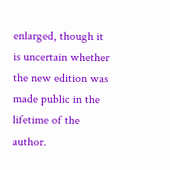enlarged, though it is uncertain whether the new edition was made public in the lifetime of the author.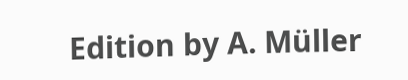Edition by A. Müller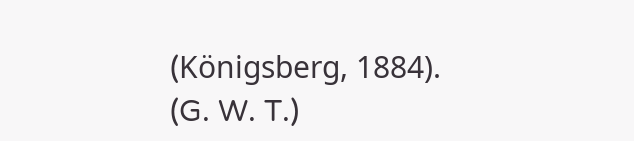(Königsberg, 1884). (G. W. T.)